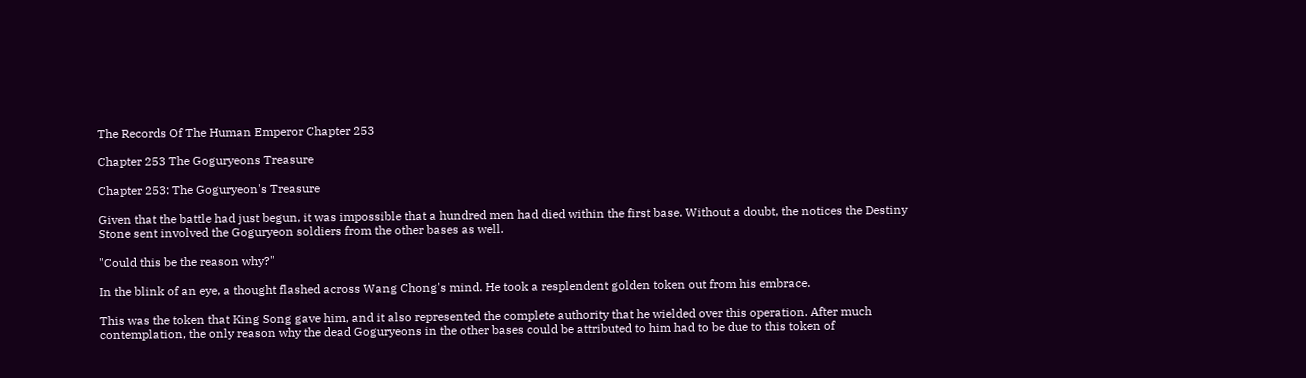The Records Of The Human Emperor Chapter 253

Chapter 253 The Goguryeons Treasure

Chapter 253: The Goguryeon's Treasure

Given that the battle had just begun, it was impossible that a hundred men had died within the first base. Without a doubt, the notices the Destiny Stone sent involved the Goguryeon soldiers from the other bases as well.

"Could this be the reason why?"

In the blink of an eye, a thought flashed across Wang Chong's mind. He took a resplendent golden token out from his embrace.

This was the token that King Song gave him, and it also represented the complete authority that he wielded over this operation. After much contemplation, the only reason why the dead Goguryeons in the other bases could be attributed to him had to be due to this token of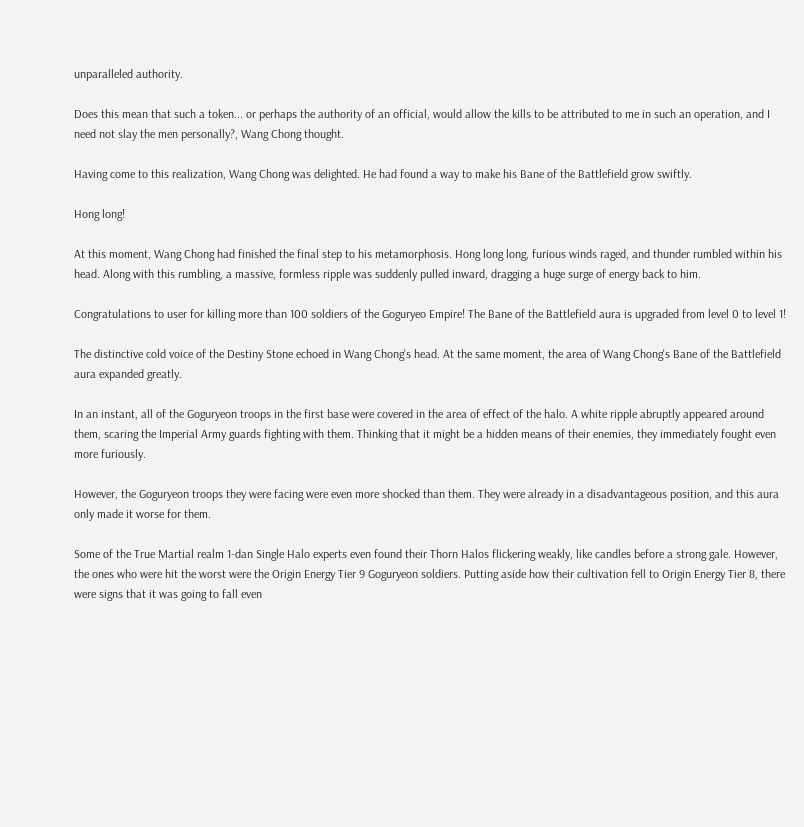unparalleled authority.

Does this mean that such a token... or perhaps the authority of an official, would allow the kills to be attributed to me in such an operation, and I need not slay the men personally?, Wang Chong thought.

Having come to this realization, Wang Chong was delighted. He had found a way to make his Bane of the Battlefield grow swiftly.

Hong long!

At this moment, Wang Chong had finished the final step to his metamorphosis. Hong long long, furious winds raged, and thunder rumbled within his head. Along with this rumbling, a massive, formless ripple was suddenly pulled inward, dragging a huge surge of energy back to him.

Congratulations to user for killing more than 100 soldiers of the Goguryeo Empire! The Bane of the Battlefield aura is upgraded from level 0 to level 1!

The distinctive cold voice of the Destiny Stone echoed in Wang Chong's head. At the same moment, the area of Wang Chong's Bane of the Battlefield aura expanded greatly.

In an instant, all of the Goguryeon troops in the first base were covered in the area of effect of the halo. A white ripple abruptly appeared around them, scaring the Imperial Army guards fighting with them. Thinking that it might be a hidden means of their enemies, they immediately fought even more furiously.

However, the Goguryeon troops they were facing were even more shocked than them. They were already in a disadvantageous position, and this aura only made it worse for them.

Some of the True Martial realm 1-dan Single Halo experts even found their Thorn Halos flickering weakly, like candles before a strong gale. However, the ones who were hit the worst were the Origin Energy Tier 9 Goguryeon soldiers. Putting aside how their cultivation fell to Origin Energy Tier 8, there were signs that it was going to fall even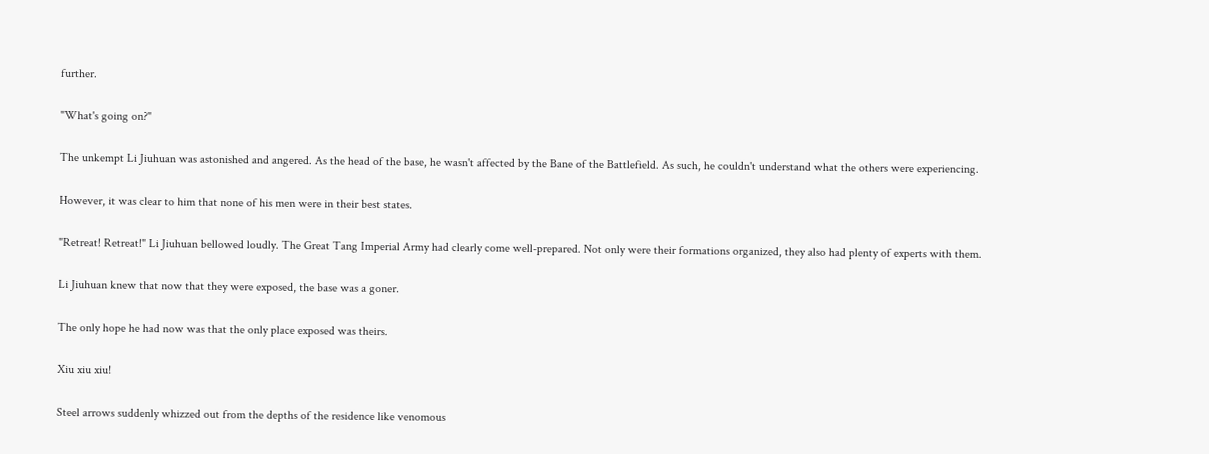further.

"What's going on?"

The unkempt Li Jiuhuan was astonished and angered. As the head of the base, he wasn't affected by the Bane of the Battlefield. As such, he couldn't understand what the others were experiencing.

However, it was clear to him that none of his men were in their best states.

"Retreat! Retreat!" Li Jiuhuan bellowed loudly. The Great Tang Imperial Army had clearly come well-prepared. Not only were their formations organized, they also had plenty of experts with them.

Li Jiuhuan knew that now that they were exposed, the base was a goner.

The only hope he had now was that the only place exposed was theirs.

Xiu xiu xiu!

Steel arrows suddenly whizzed out from the depths of the residence like venomous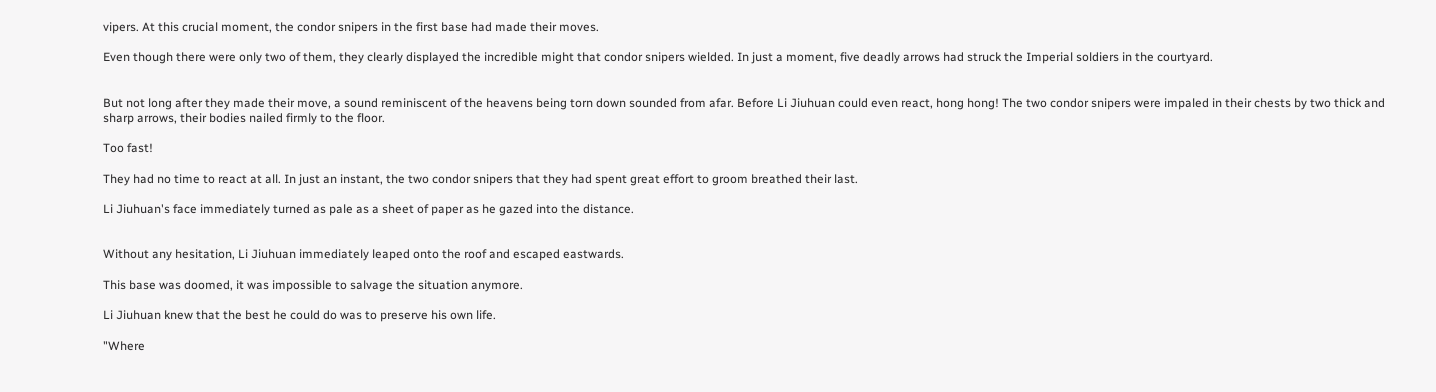vipers. At this crucial moment, the condor snipers in the first base had made their moves.

Even though there were only two of them, they clearly displayed the incredible might that condor snipers wielded. In just a moment, five deadly arrows had struck the Imperial soldiers in the courtyard.


But not long after they made their move, a sound reminiscent of the heavens being torn down sounded from afar. Before Li Jiuhuan could even react, hong hong! The two condor snipers were impaled in their chests by two thick and sharp arrows, their bodies nailed firmly to the floor.

Too fast!

They had no time to react at all. In just an instant, the two condor snipers that they had spent great effort to groom breathed their last.

Li Jiuhuan's face immediately turned as pale as a sheet of paper as he gazed into the distance.


Without any hesitation, Li Jiuhuan immediately leaped onto the roof and escaped eastwards.

This base was doomed, it was impossible to salvage the situation anymore.

Li Jiuhuan knew that the best he could do was to preserve his own life.

"Where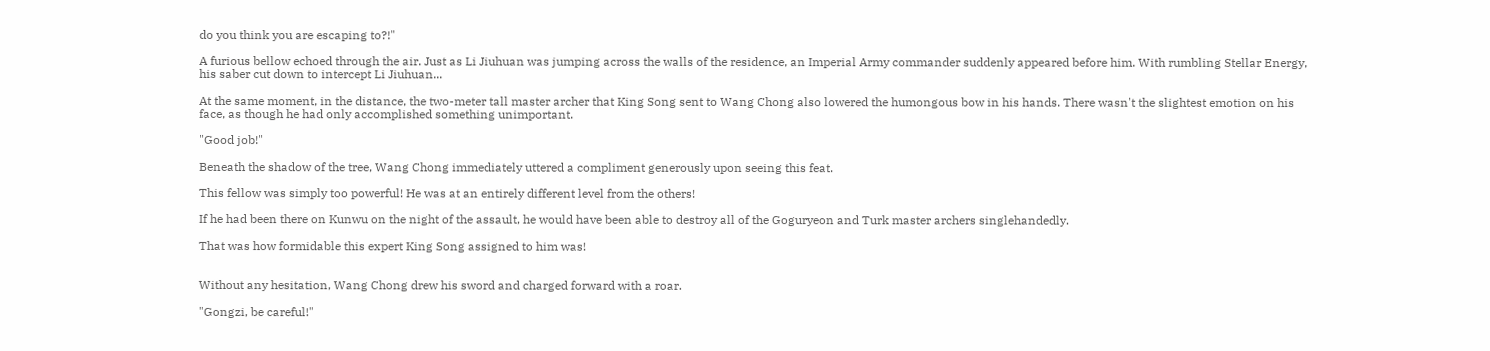do you think you are escaping to?!"

A furious bellow echoed through the air. Just as Li Jiuhuan was jumping across the walls of the residence, an Imperial Army commander suddenly appeared before him. With rumbling Stellar Energy, his saber cut down to intercept Li Jiuhuan...

At the same moment, in the distance, the two-meter tall master archer that King Song sent to Wang Chong also lowered the humongous bow in his hands. There wasn't the slightest emotion on his face, as though he had only accomplished something unimportant.

"Good job!"

Beneath the shadow of the tree, Wang Chong immediately uttered a compliment generously upon seeing this feat.

This fellow was simply too powerful! He was at an entirely different level from the others!

If he had been there on Kunwu on the night of the assault, he would have been able to destroy all of the Goguryeon and Turk master archers singlehandedly.

That was how formidable this expert King Song assigned to him was!


Without any hesitation, Wang Chong drew his sword and charged forward with a roar.

"Gongzi, be careful!"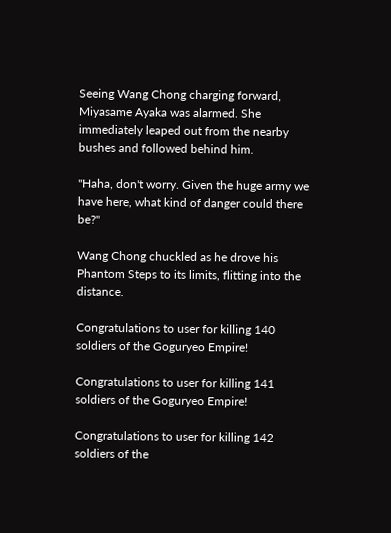Seeing Wang Chong charging forward, Miyasame Ayaka was alarmed. She immediately leaped out from the nearby bushes and followed behind him.

"Haha, don't worry. Given the huge army we have here, what kind of danger could there be?"

Wang Chong chuckled as he drove his Phantom Steps to its limits, flitting into the distance.

Congratulations to user for killing 140 soldiers of the Goguryeo Empire!

Congratulations to user for killing 141 soldiers of the Goguryeo Empire!

Congratulations to user for killing 142 soldiers of the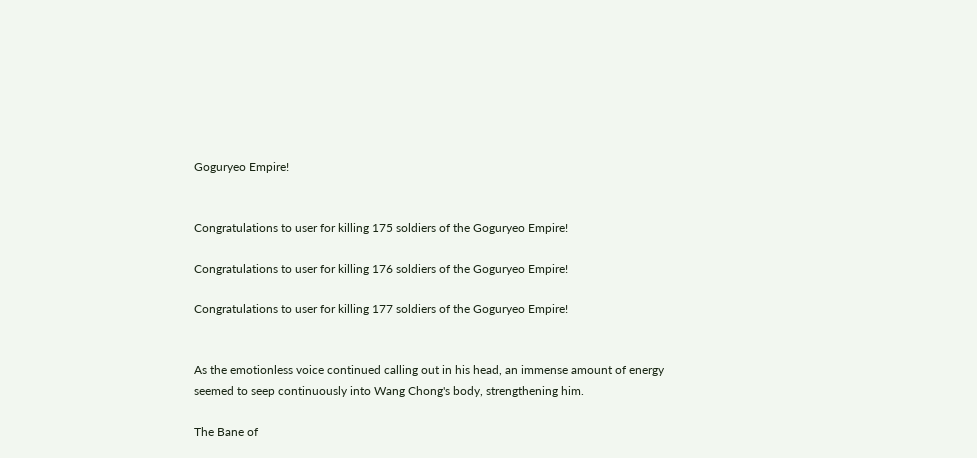Goguryeo Empire!


Congratulations to user for killing 175 soldiers of the Goguryeo Empire!

Congratulations to user for killing 176 soldiers of the Goguryeo Empire!

Congratulations to user for killing 177 soldiers of the Goguryeo Empire!


As the emotionless voice continued calling out in his head, an immense amount of energy seemed to seep continuously into Wang Chong's body, strengthening him.

The Bane of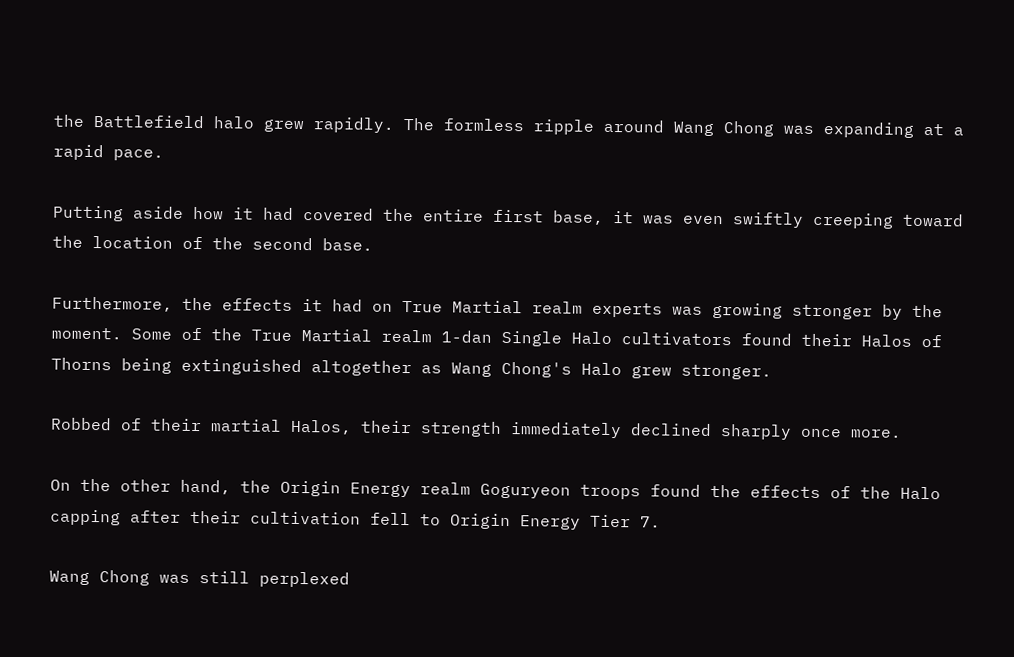the Battlefield halo grew rapidly. The formless ripple around Wang Chong was expanding at a rapid pace.

Putting aside how it had covered the entire first base, it was even swiftly creeping toward the location of the second base.

Furthermore, the effects it had on True Martial realm experts was growing stronger by the moment. Some of the True Martial realm 1-dan Single Halo cultivators found their Halos of Thorns being extinguished altogether as Wang Chong's Halo grew stronger.

Robbed of their martial Halos, their strength immediately declined sharply once more.

On the other hand, the Origin Energy realm Goguryeon troops found the effects of the Halo capping after their cultivation fell to Origin Energy Tier 7.

Wang Chong was still perplexed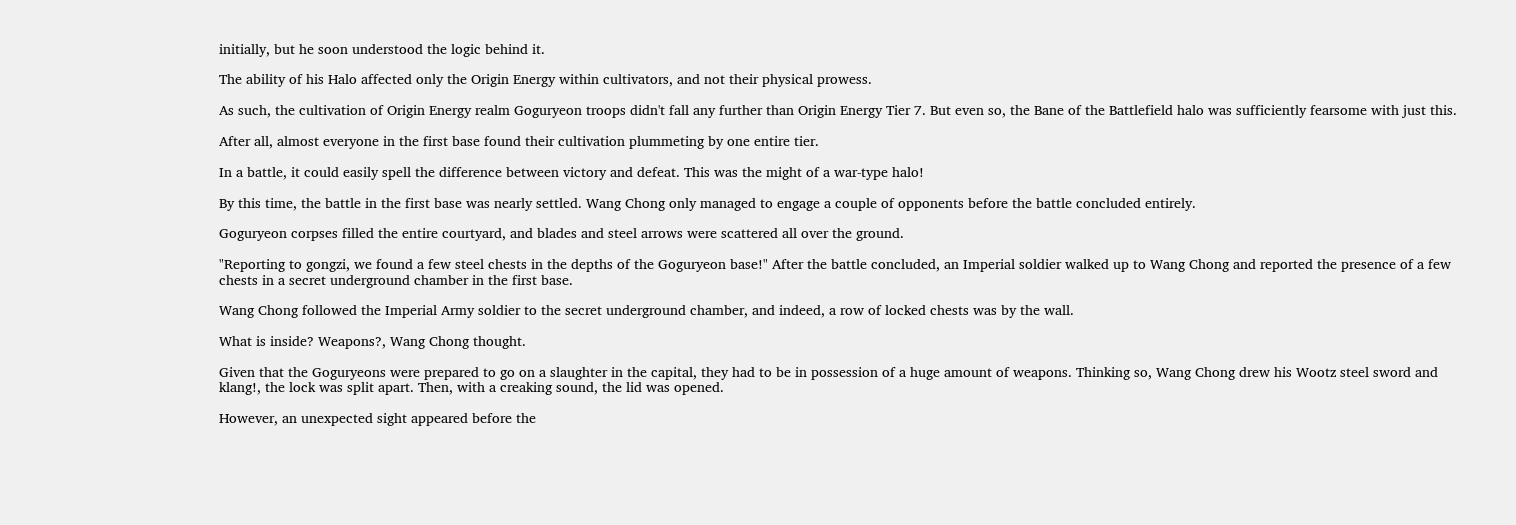initially, but he soon understood the logic behind it.

The ability of his Halo affected only the Origin Energy within cultivators, and not their physical prowess.

As such, the cultivation of Origin Energy realm Goguryeon troops didn't fall any further than Origin Energy Tier 7. But even so, the Bane of the Battlefield halo was sufficiently fearsome with just this.

After all, almost everyone in the first base found their cultivation plummeting by one entire tier.

In a battle, it could easily spell the difference between victory and defeat. This was the might of a war-type halo!

By this time, the battle in the first base was nearly settled. Wang Chong only managed to engage a couple of opponents before the battle concluded entirely.

Goguryeon corpses filled the entire courtyard, and blades and steel arrows were scattered all over the ground.

"Reporting to gongzi, we found a few steel chests in the depths of the Goguryeon base!" After the battle concluded, an Imperial soldier walked up to Wang Chong and reported the presence of a few chests in a secret underground chamber in the first base.

Wang Chong followed the Imperial Army soldier to the secret underground chamber, and indeed, a row of locked chests was by the wall.

What is inside? Weapons?, Wang Chong thought.

Given that the Goguryeons were prepared to go on a slaughter in the capital, they had to be in possession of a huge amount of weapons. Thinking so, Wang Chong drew his Wootz steel sword and klang!, the lock was split apart. Then, with a creaking sound, the lid was opened.

However, an unexpected sight appeared before the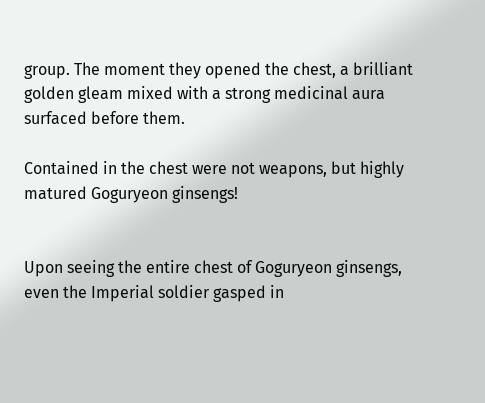group. The moment they opened the chest, a brilliant golden gleam mixed with a strong medicinal aura surfaced before them.

Contained in the chest were not weapons, but highly matured Goguryeon ginsengs!


Upon seeing the entire chest of Goguryeon ginsengs, even the Imperial soldier gasped in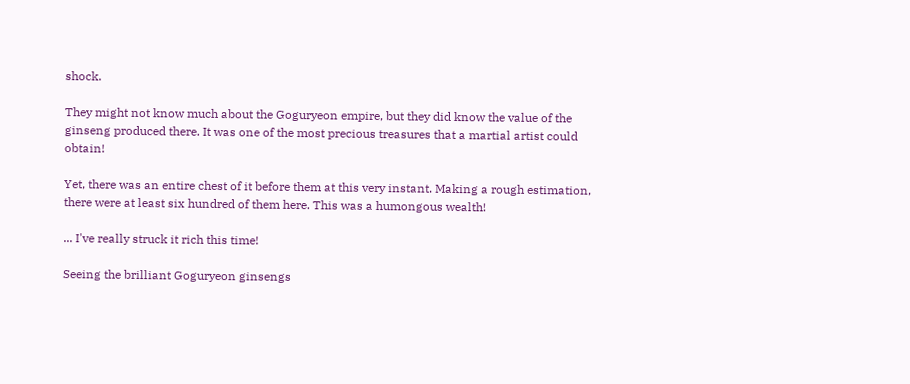shock.

They might not know much about the Goguryeon empire, but they did know the value of the ginseng produced there. It was one of the most precious treasures that a martial artist could obtain!

Yet, there was an entire chest of it before them at this very instant. Making a rough estimation, there were at least six hundred of them here. This was a humongous wealth!

... I've really struck it rich this time!

Seeing the brilliant Goguryeon ginsengs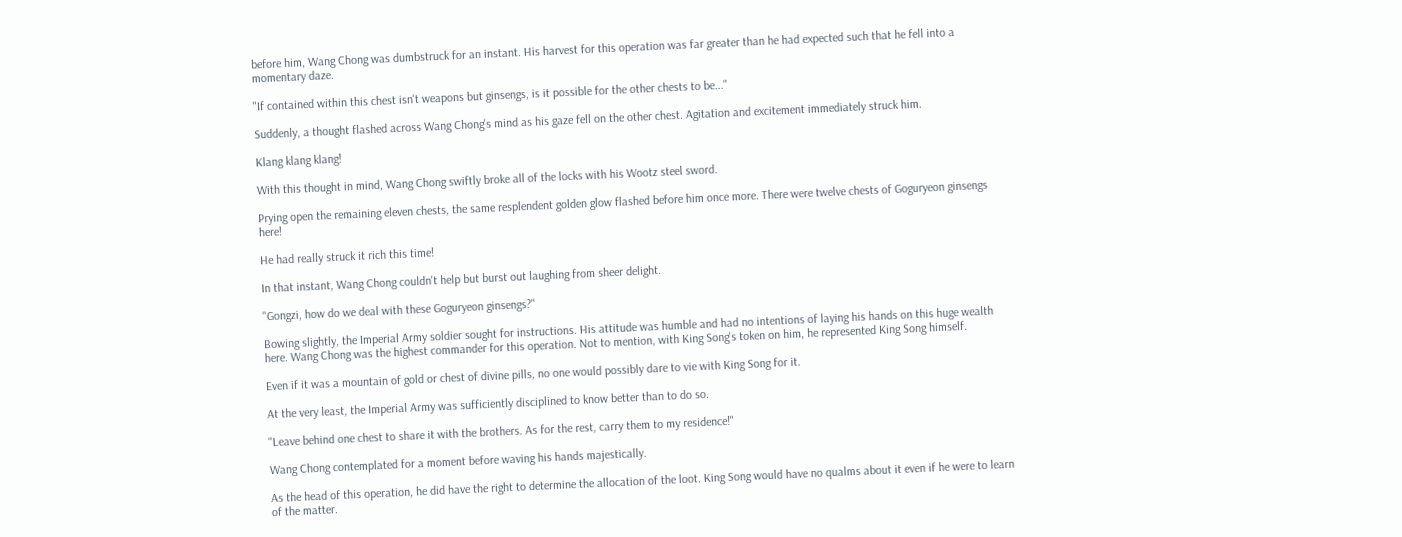before him, Wang Chong was dumbstruck for an instant. His harvest for this operation was far greater than he had expected such that he fell into a momentary daze.

"If contained within this chest isn't weapons but ginsengs, is it possible for the other chests to be..."

Suddenly, a thought flashed across Wang Chong's mind as his gaze fell on the other chest. Agitation and excitement immediately struck him.

Klang klang klang!

With this thought in mind, Wang Chong swiftly broke all of the locks with his Wootz steel sword.

Prying open the remaining eleven chests, the same resplendent golden glow flashed before him once more. There were twelve chests of Goguryeon ginsengs here!

He had really struck it rich this time!

In that instant, Wang Chong couldn't help but burst out laughing from sheer delight.

"Gongzi, how do we deal with these Goguryeon ginsengs?"

Bowing slightly, the Imperial Army soldier sought for instructions. His attitude was humble and had no intentions of laying his hands on this huge wealth here. Wang Chong was the highest commander for this operation. Not to mention, with King Song's token on him, he represented King Song himself.

Even if it was a mountain of gold or chest of divine pills, no one would possibly dare to vie with King Song for it.

At the very least, the Imperial Army was sufficiently disciplined to know better than to do so.

"Leave behind one chest to share it with the brothers. As for the rest, carry them to my residence!"

Wang Chong contemplated for a moment before waving his hands majestically.

As the head of this operation, he did have the right to determine the allocation of the loot. King Song would have no qualms about it even if he were to learn of the matter.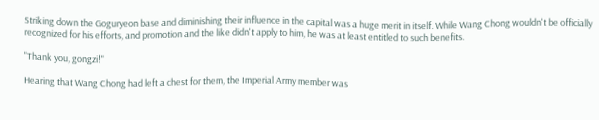Striking down the Goguryeon base and diminishing their influence in the capital was a huge merit in itself. While Wang Chong wouldn't be officially recognized for his efforts, and promotion and the like didn't apply to him, he was at least entitled to such benefits.

"Thank you, gongzi!"

Hearing that Wang Chong had left a chest for them, the Imperial Army member was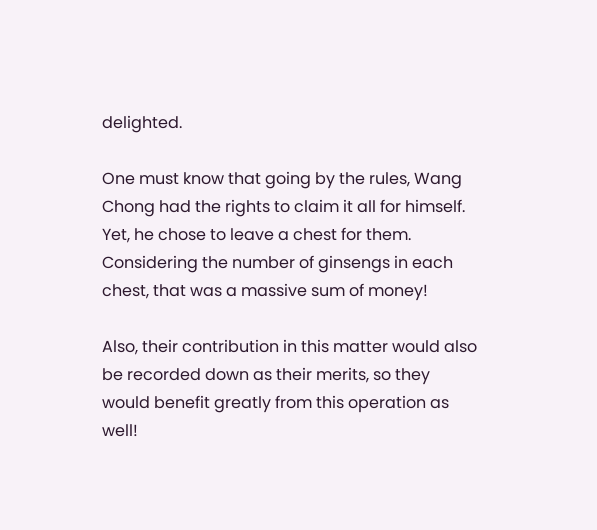delighted.

One must know that going by the rules, Wang Chong had the rights to claim it all for himself. Yet, he chose to leave a chest for them. Considering the number of ginsengs in each chest, that was a massive sum of money!

Also, their contribution in this matter would also be recorded down as their merits, so they would benefit greatly from this operation as well!